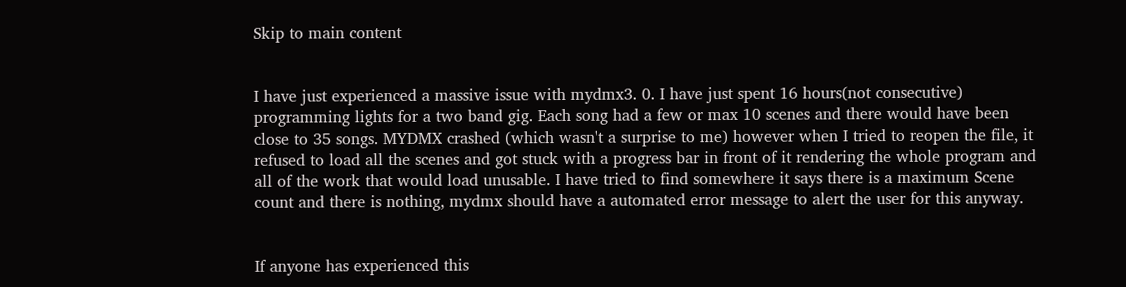Skip to main content


I have just experienced a massive issue with mydmx3. 0. I have just spent 16 hours(not consecutive) programming lights for a two band gig. Each song had a few or max 10 scenes and there would have been close to 35 songs. MYDMX crashed (which wasn't a surprise to me) however when I tried to reopen the file, it refused to load all the scenes and got stuck with a progress bar in front of it rendering the whole program and all of the work that would load unusable. I have tried to find somewhere it says there is a maximum Scene count and there is nothing, mydmx should have a automated error message to alert the user for this anyway.


If anyone has experienced this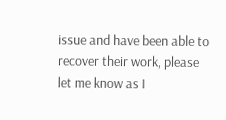issue and have been able to recover their work, please let me know as I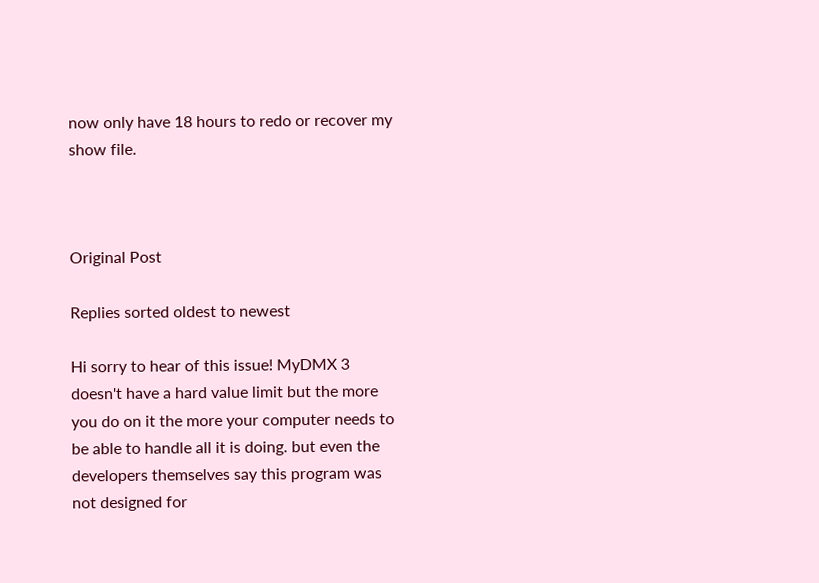now only have 18 hours to redo or recover my show file.



Original Post

Replies sorted oldest to newest

Hi sorry to hear of this issue! MyDMX 3 doesn't have a hard value limit but the more you do on it the more your computer needs to be able to handle all it is doing. but even the developers themselves say this program was not designed for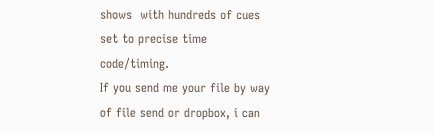shows  with hundreds of cues set to precise time code/timing.
If you send me your file by way of file send or dropbox, i can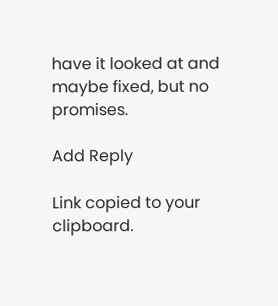have it looked at and maybe fixed, but no promises.

Add Reply

Link copied to your clipboard.